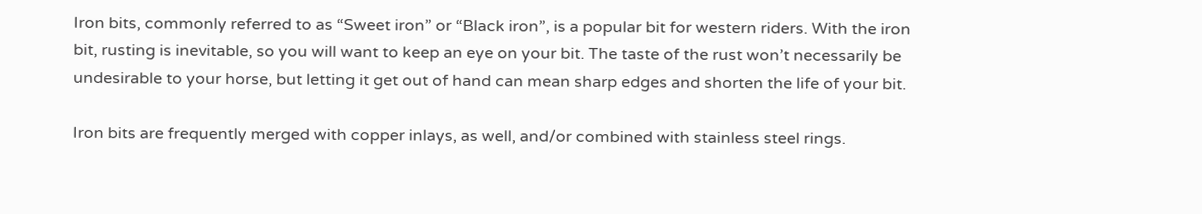Iron bits, commonly referred to as “Sweet iron” or “Black iron”, is a popular bit for western riders. With the iron bit, rusting is inevitable, so you will want to keep an eye on your bit. The taste of the rust won’t necessarily be undesirable to your horse, but letting it get out of hand can mean sharp edges and shorten the life of your bit.

Iron bits are frequently merged with copper inlays, as well, and/or combined with stainless steel rings.